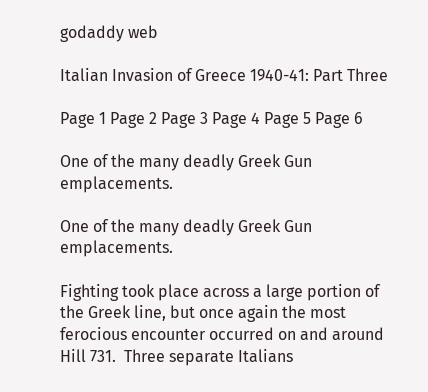godaddy web

Italian Invasion of Greece 1940-41: Part Three

Page 1 Page 2 Page 3 Page 4 Page 5 Page 6

One of the many deadly Greek Gun emplacements.

One of the many deadly Greek Gun emplacements.

Fighting took place across a large portion of the Greek line, but once again the most ferocious encounter occurred on and around Hill 731.  Three separate Italians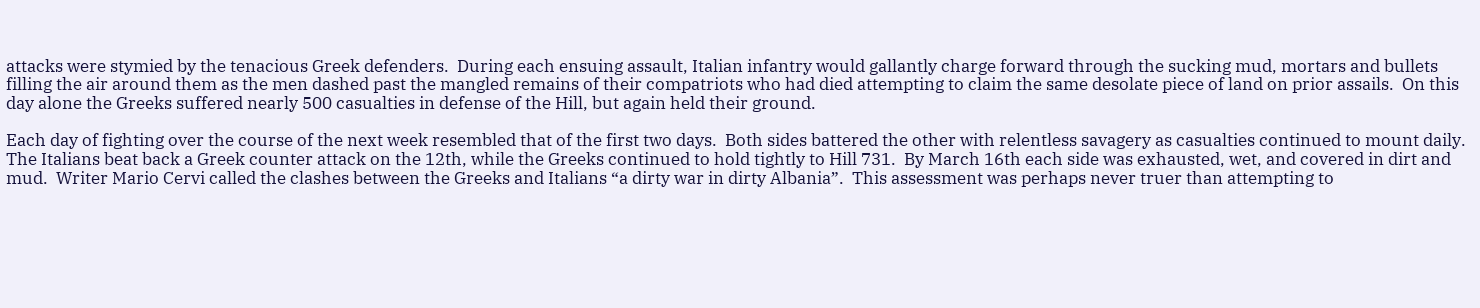attacks were stymied by the tenacious Greek defenders.  During each ensuing assault, Italian infantry would gallantly charge forward through the sucking mud, mortars and bullets filling the air around them as the men dashed past the mangled remains of their compatriots who had died attempting to claim the same desolate piece of land on prior assails.  On this day alone the Greeks suffered nearly 500 casualties in defense of the Hill, but again held their ground.

Each day of fighting over the course of the next week resembled that of the first two days.  Both sides battered the other with relentless savagery as casualties continued to mount daily.  The Italians beat back a Greek counter attack on the 12th, while the Greeks continued to hold tightly to Hill 731.  By March 16th each side was exhausted, wet, and covered in dirt and mud.  Writer Mario Cervi called the clashes between the Greeks and Italians “a dirty war in dirty Albania”.  This assessment was perhaps never truer than attempting to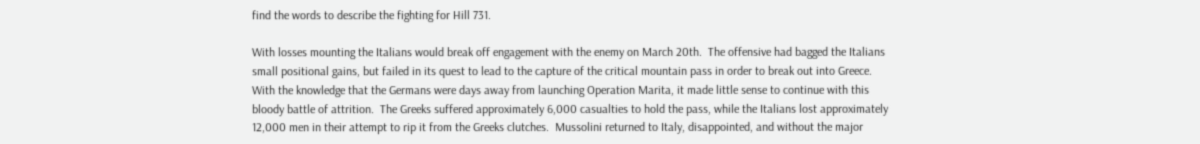find the words to describe the fighting for Hill 731.

With losses mounting the Italians would break off engagement with the enemy on March 20th.  The offensive had bagged the Italians small positional gains, but failed in its quest to lead to the capture of the critical mountain pass in order to break out into Greece.  With the knowledge that the Germans were days away from launching Operation Marita, it made little sense to continue with this bloody battle of attrition.  The Greeks suffered approximately 6,000 casualties to hold the pass, while the Italians lost approximately 12,000 men in their attempt to rip it from the Greeks clutches.  Mussolini returned to Italy, disappointed, and without the major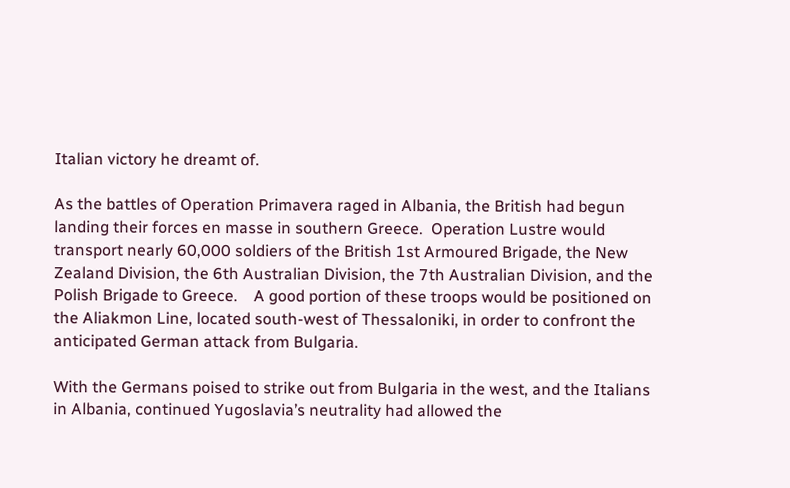Italian victory he dreamt of.

As the battles of Operation Primavera raged in Albania, the British had begun landing their forces en masse in southern Greece.  Operation Lustre would transport nearly 60,000 soldiers of the British 1st Armoured Brigade, the New Zealand Division, the 6th Australian Division, the 7th Australian Division, and the Polish Brigade to Greece.    A good portion of these troops would be positioned on the Aliakmon Line, located south-west of Thessaloniki, in order to confront the anticipated German attack from Bulgaria.

With the Germans poised to strike out from Bulgaria in the west, and the Italians in Albania, continued Yugoslavia’s neutrality had allowed the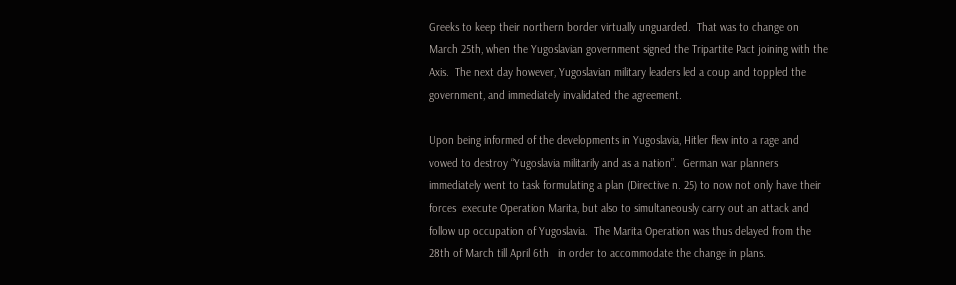Greeks to keep their northern border virtually unguarded.  That was to change on March 25th, when the Yugoslavian government signed the Tripartite Pact joining with the Axis.  The next day however, Yugoslavian military leaders led a coup and toppled the government, and immediately invalidated the agreement.

Upon being informed of the developments in Yugoslavia, Hitler flew into a rage and vowed to destroy “Yugoslavia militarily and as a nation”.  German war planners immediately went to task formulating a plan (Directive n. 25) to now not only have their forces  execute Operation Marita, but also to simultaneously carry out an attack and follow up occupation of Yugoslavia.  The Marita Operation was thus delayed from the 28th of March till April 6th   in order to accommodate the change in plans.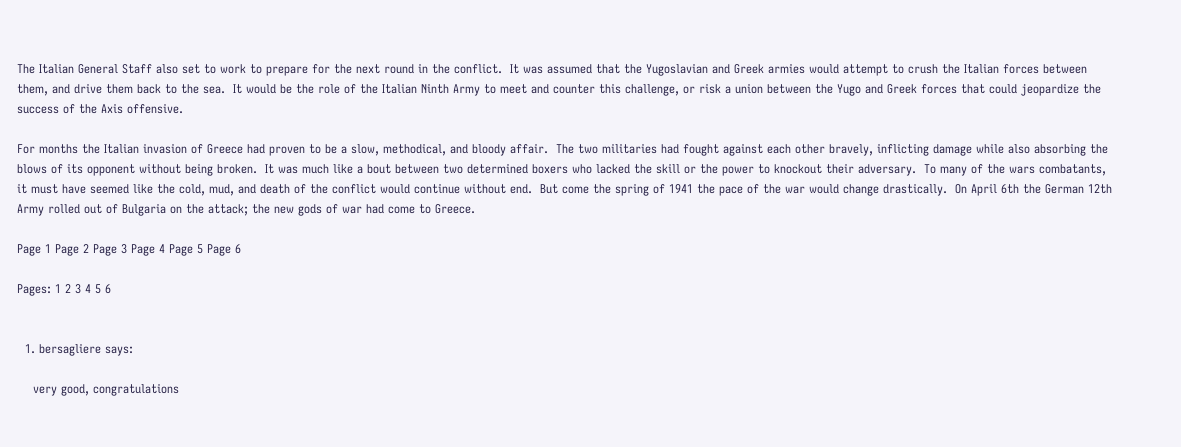The Italian General Staff also set to work to prepare for the next round in the conflict.  It was assumed that the Yugoslavian and Greek armies would attempt to crush the Italian forces between them, and drive them back to the sea.  It would be the role of the Italian Ninth Army to meet and counter this challenge, or risk a union between the Yugo and Greek forces that could jeopardize the success of the Axis offensive.

For months the Italian invasion of Greece had proven to be a slow, methodical, and bloody affair.  The two militaries had fought against each other bravely, inflicting damage while also absorbing the blows of its opponent without being broken.  It was much like a bout between two determined boxers who lacked the skill or the power to knockout their adversary.  To many of the wars combatants, it must have seemed like the cold, mud, and death of the conflict would continue without end.  But come the spring of 1941 the pace of the war would change drastically.  On April 6th the German 12th Army rolled out of Bulgaria on the attack; the new gods of war had come to Greece.

Page 1 Page 2 Page 3 Page 4 Page 5 Page 6

Pages: 1 2 3 4 5 6


  1. bersagliere says:

    very good, congratulations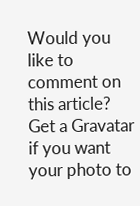Would you like to comment on this article?
Get a Gravatar if you want your photo to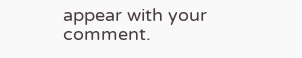appear with your comment.